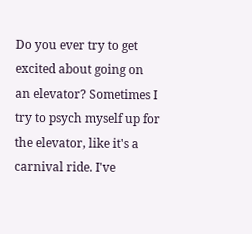Do you ever try to get excited about going on an elevator? Sometimes I try to psych myself up for the elevator, like it's a carnival ride. I've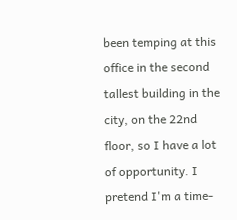been temping at this office in the second tallest building in the city, on the 22nd floor, so I have a lot of opportunity. I pretend I'm a time-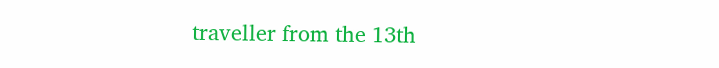traveller from the 13th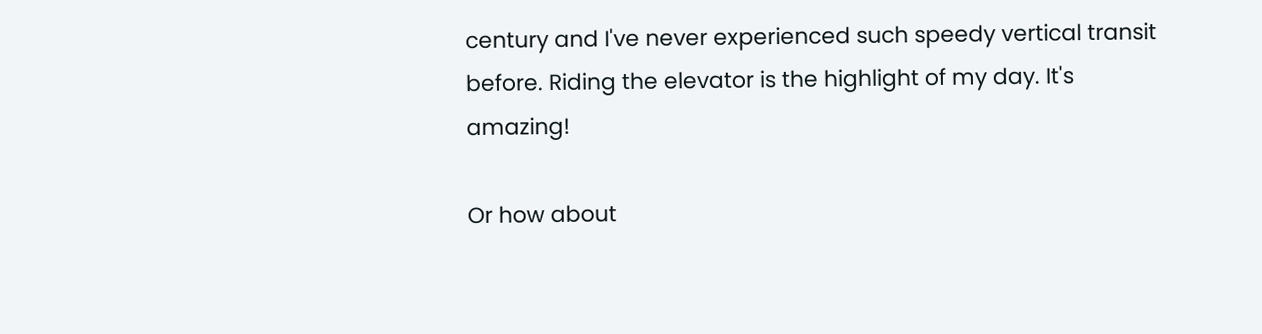century and I've never experienced such speedy vertical transit before. Riding the elevator is the highlight of my day. It's amazing!

Or how about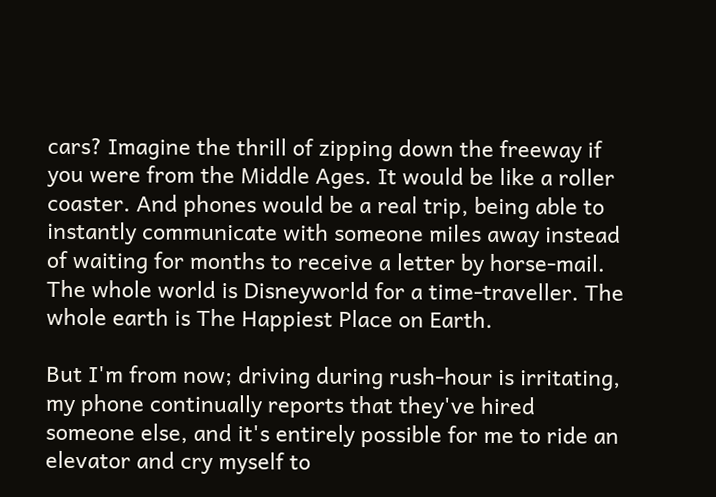cars? Imagine the thrill of zipping down the freeway if you were from the Middle Ages. It would be like a roller coaster. And phones would be a real trip, being able to instantly communicate with someone miles away instead of waiting for months to receive a letter by horse-mail. The whole world is Disneyworld for a time-traveller. The whole earth is The Happiest Place on Earth.

But I'm from now; driving during rush-hour is irritating, my phone continually reports that they've hired someone else, and it's entirely possible for me to ride an elevator and cry myself to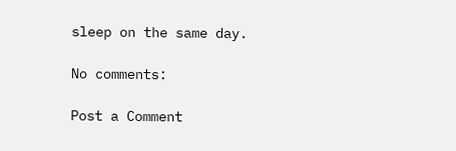sleep on the same day.

No comments:

Post a Comment